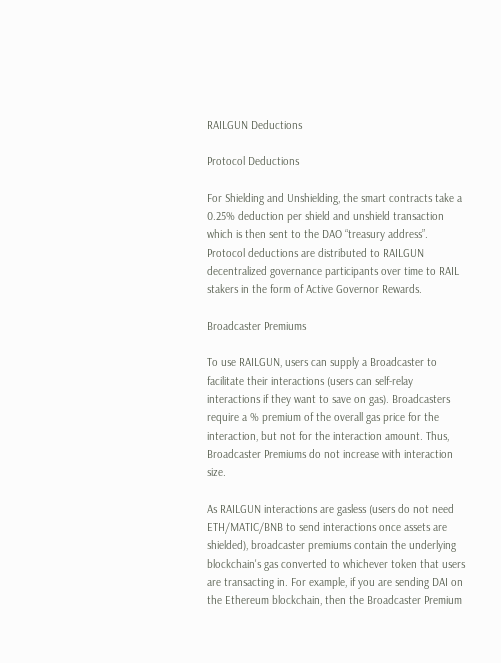RAILGUN Deductions

Protocol Deductions

For Shielding and Unshielding, the smart contracts take a 0.25% deduction per shield and unshield transaction which is then sent to the DAO “treasury address”. Protocol deductions are distributed to RAILGUN decentralized governance participants over time to RAIL stakers in the form of Active Governor Rewards.

Broadcaster Premiums

To use RAILGUN, users can supply a Broadcaster to facilitate their interactions (users can self-relay interactions if they want to save on gas). Broadcasters require a % premium of the overall gas price for the interaction, but not for the interaction amount. Thus, Broadcaster Premiums do not increase with interaction size.

As RAILGUN interactions are gasless (users do not need ETH/MATIC/BNB to send interactions once assets are shielded), broadcaster premiums contain the underlying blockchain's gas converted to whichever token that users are transacting in. For example, if you are sending DAI on the Ethereum blockchain, then the Broadcaster Premium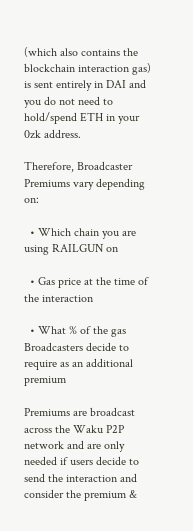(which also contains the blockchain interaction gas) is sent entirely in DAI and you do not need to hold/spend ETH in your 0zk address.

Therefore, Broadcaster Premiums vary depending on:

  • Which chain you are using RAILGUN on

  • Gas price at the time of the interaction

  • What % of the gas Broadcasters decide to require as an additional premium

Premiums are broadcast across the Waku P2P network and are only needed if users decide to send the interaction and consider the premium &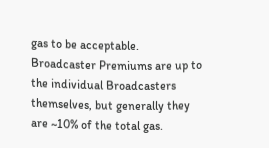gas to be acceptable. Broadcaster Premiums are up to the individual Broadcasters themselves, but generally they are ~10% of the total gas.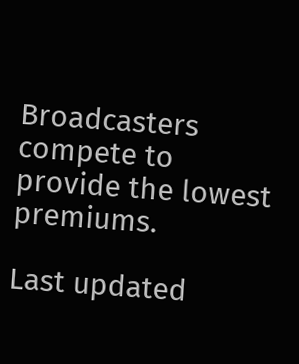Broadcasters compete to provide the lowest premiums.

Last updated